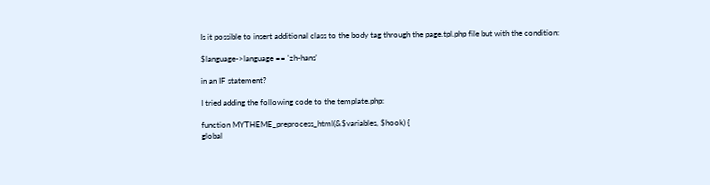Is it possible to insert additional class to the body tag through the page.tpl.php file but with the condition:

$language->language == 'zh-hans'

in an IF statement?

I tried adding the following code to the template.php:

function MYTHEME_preprocess_html(&$variables, $hook) {
global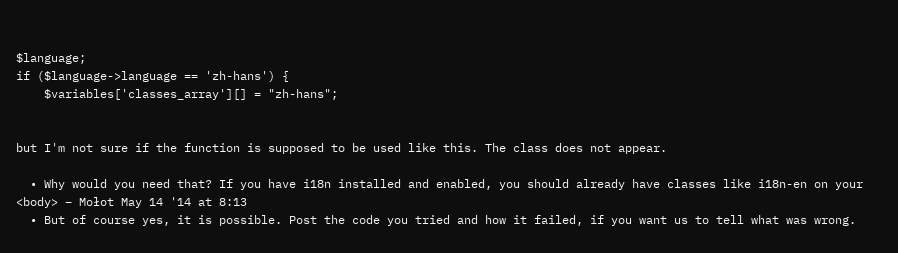$language;
if ($language->language == 'zh-hans') {
    $variables['classes_array'][] = "zh-hans";


but I'm not sure if the function is supposed to be used like this. The class does not appear.

  • Why would you need that? If you have i18n installed and enabled, you should already have classes like i18n-en on your <body> – Mołot May 14 '14 at 8:13
  • But of course yes, it is possible. Post the code you tried and how it failed, if you want us to tell what was wrong.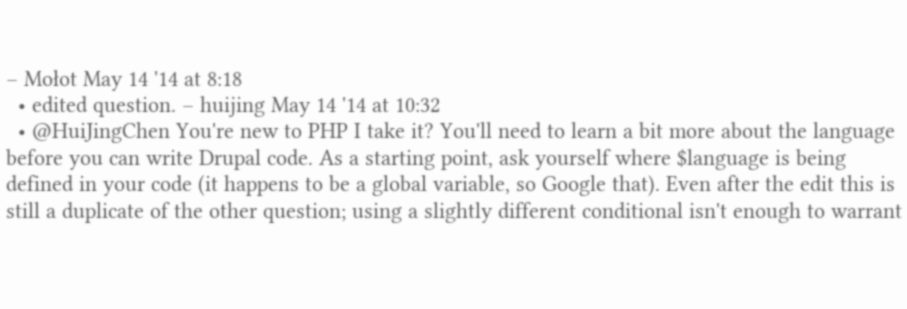– Mołot May 14 '14 at 8:18
  • edited question. – huijing May 14 '14 at 10:32
  • @HuiJingChen You're new to PHP I take it? You'll need to learn a bit more about the language before you can write Drupal code. As a starting point, ask yourself where $language is being defined in your code (it happens to be a global variable, so Google that). Even after the edit this is still a duplicate of the other question; using a slightly different conditional isn't enough to warrant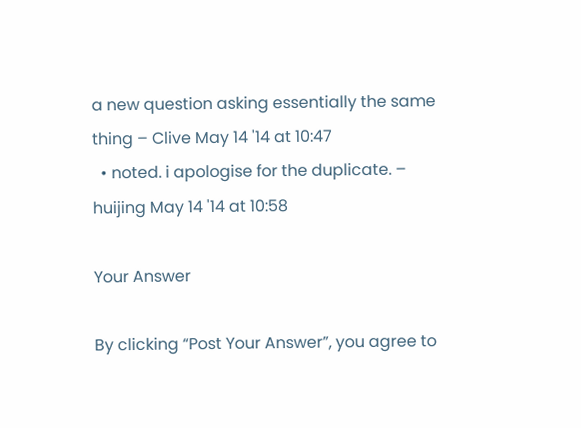a new question asking essentially the same thing – Clive May 14 '14 at 10:47
  • noted. i apologise for the duplicate. – huijing May 14 '14 at 10:58

Your Answer

By clicking “Post Your Answer”, you agree to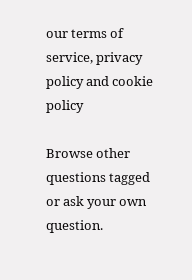our terms of service, privacy policy and cookie policy

Browse other questions tagged or ask your own question.